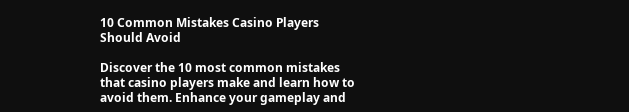10 Common Mistakes Casino Players Should Avoid

Discover the 10 most common mistakes that casino players make and learn how to avoid them. Enhance your gameplay and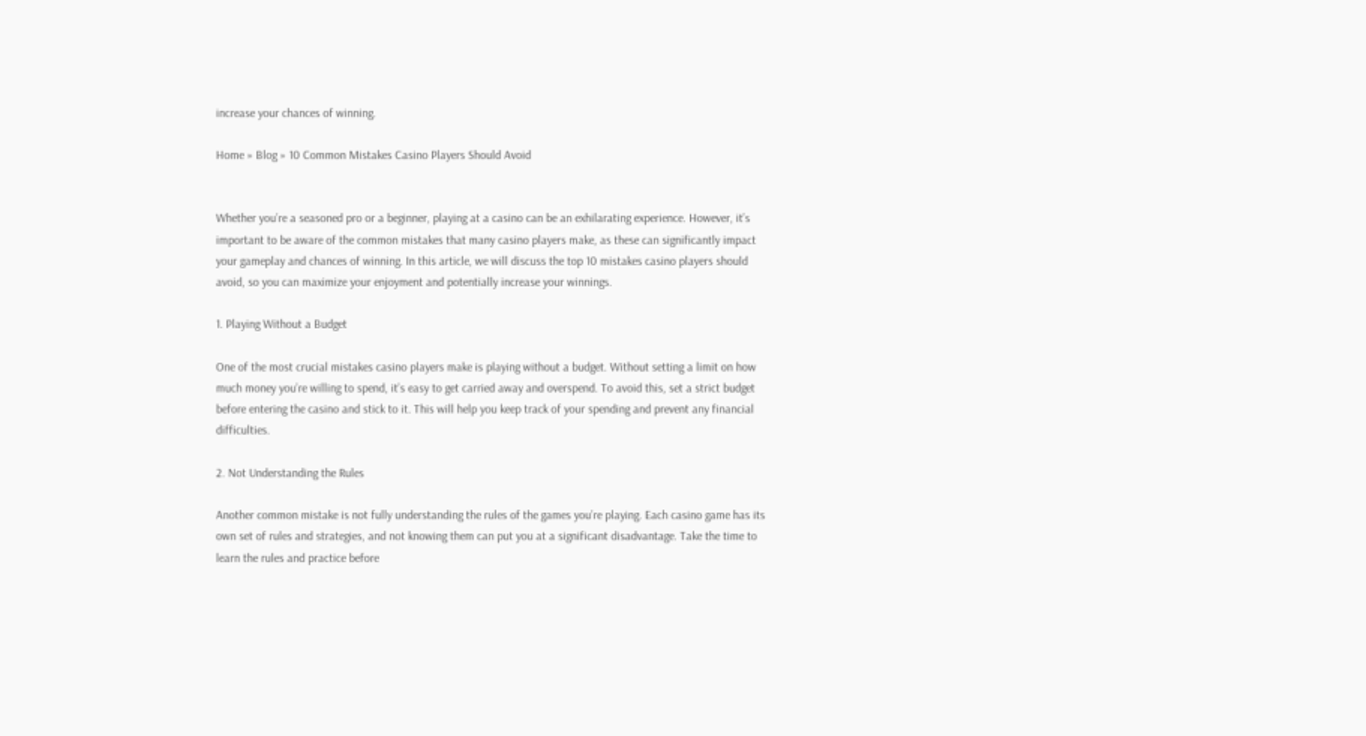increase your chances of winning.

Home » Blog » 10 Common Mistakes Casino Players Should Avoid


Whether you’re a seasoned pro or a beginner, playing at a casino can be an exhilarating experience. However, it’s important to be aware of the common mistakes that many casino players make, as these can significantly impact your gameplay and chances of winning. In this article, we will discuss the top 10 mistakes casino players should avoid, so you can maximize your enjoyment and potentially increase your winnings.

1. Playing Without a Budget

One of the most crucial mistakes casino players make is playing without a budget. Without setting a limit on how much money you’re willing to spend, it’s easy to get carried away and overspend. To avoid this, set a strict budget before entering the casino and stick to it. This will help you keep track of your spending and prevent any financial difficulties.

2. Not Understanding the Rules

Another common mistake is not fully understanding the rules of the games you’re playing. Each casino game has its own set of rules and strategies, and not knowing them can put you at a significant disadvantage. Take the time to learn the rules and practice before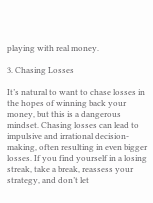playing with real money.

3. Chasing Losses

It’s natural to want to chase losses in the hopes of winning back your money, but this is a dangerous mindset. Chasing losses can lead to impulsive and irrational decision-making, often resulting in even bigger losses. If you find yourself in a losing streak, take a break, reassess your strategy, and don’t let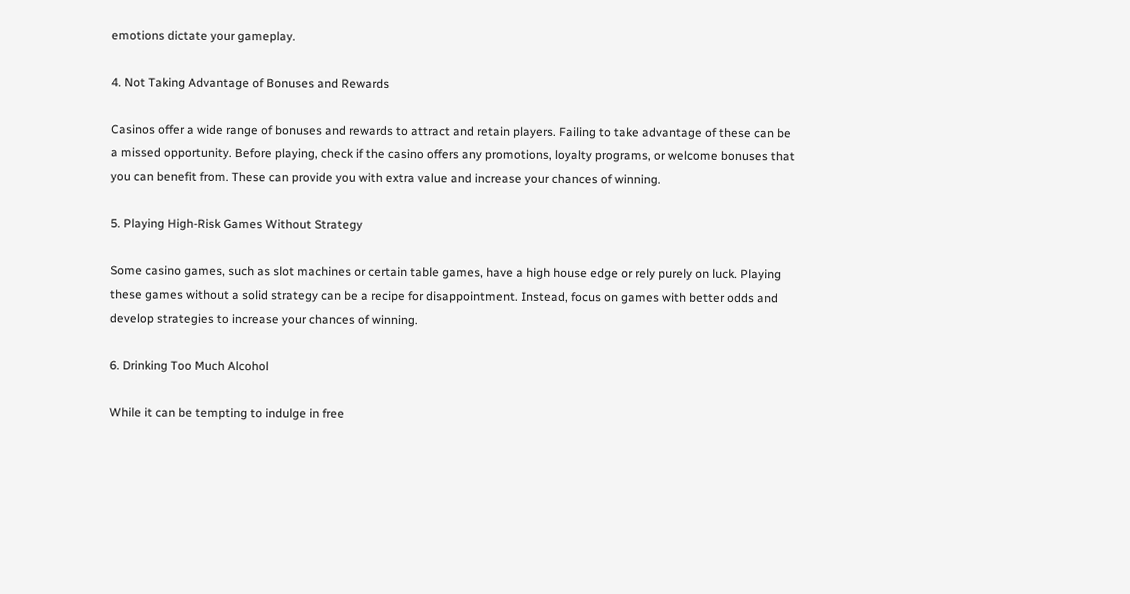emotions dictate your gameplay.

4. Not Taking Advantage of Bonuses and Rewards

Casinos offer a wide range of bonuses and rewards to attract and retain players. Failing to take advantage of these can be a missed opportunity. Before playing, check if the casino offers any promotions, loyalty programs, or welcome bonuses that you can benefit from. These can provide you with extra value and increase your chances of winning.

5. Playing High-Risk Games Without Strategy

Some casino games, such as slot machines or certain table games, have a high house edge or rely purely on luck. Playing these games without a solid strategy can be a recipe for disappointment. Instead, focus on games with better odds and develop strategies to increase your chances of winning.

6. Drinking Too Much Alcohol

While it can be tempting to indulge in free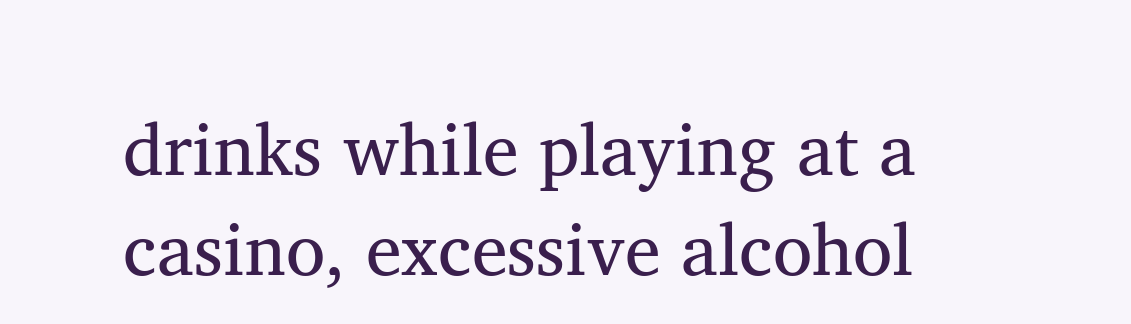drinks while playing at a casino, excessive alcohol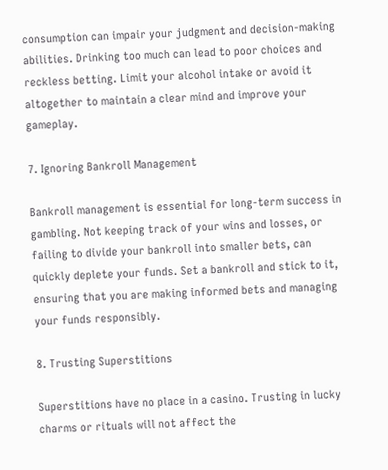consumption can impair your judgment and decision-making abilities. Drinking too much can lead to poor choices and reckless betting. Limit your alcohol intake or avoid it altogether to maintain a clear mind and improve your gameplay.

7. Ignoring Bankroll Management

Bankroll management is essential for long-term success in gambling. Not keeping track of your wins and losses, or failing to divide your bankroll into smaller bets, can quickly deplete your funds. Set a bankroll and stick to it, ensuring that you are making informed bets and managing your funds responsibly.

8. Trusting Superstitions

Superstitions have no place in a casino. Trusting in lucky charms or rituals will not affect the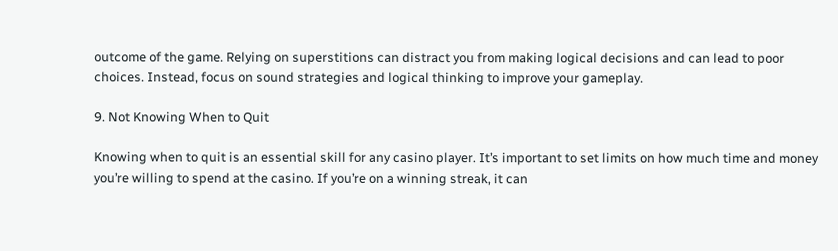outcome of the game. Relying on superstitions can distract you from making logical decisions and can lead to poor choices. Instead, focus on sound strategies and logical thinking to improve your gameplay.

9. Not Knowing When to Quit

Knowing when to quit is an essential skill for any casino player. It’s important to set limits on how much time and money you’re willing to spend at the casino. If you’re on a winning streak, it can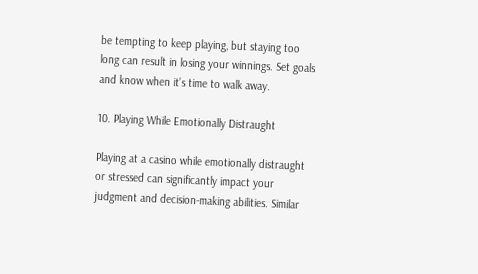be tempting to keep playing, but staying too long can result in losing your winnings. Set goals and know when it’s time to walk away.

10. Playing While Emotionally Distraught

Playing at a casino while emotionally distraught or stressed can significantly impact your judgment and decision-making abilities. Similar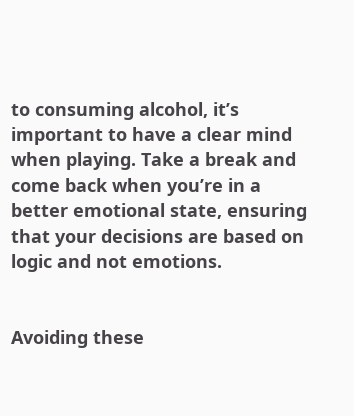to consuming alcohol, it’s important to have a clear mind when playing. Take a break and come back when you’re in a better emotional state, ensuring that your decisions are based on logic and not emotions.


Avoiding these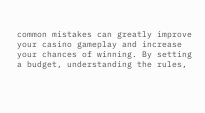common mistakes can greatly improve your casino gameplay and increase your chances of winning. By setting a budget, understanding the rules,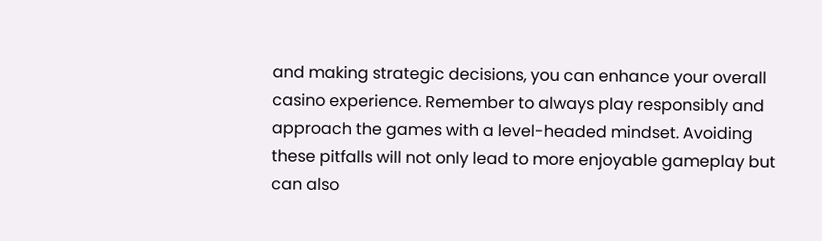and making strategic decisions, you can enhance your overall casino experience. Remember to always play responsibly and approach the games with a level-headed mindset. Avoiding these pitfalls will not only lead to more enjoyable gameplay but can also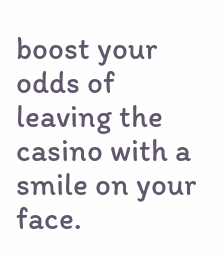boost your odds of leaving the casino with a smile on your face.